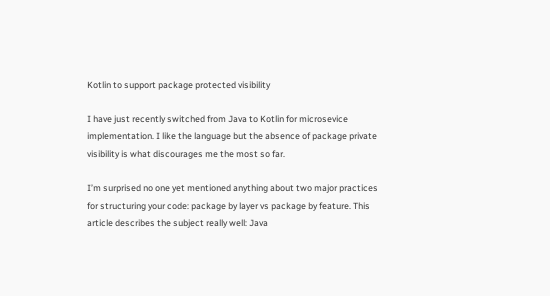Kotlin to support package protected visibility

I have just recently switched from Java to Kotlin for microsevice implementation. I like the language but the absence of package private visibility is what discourages me the most so far.

I’m surprised no one yet mentioned anything about two major practices for structuring your code: package by layer vs package by feature. This article describes the subject really well: Java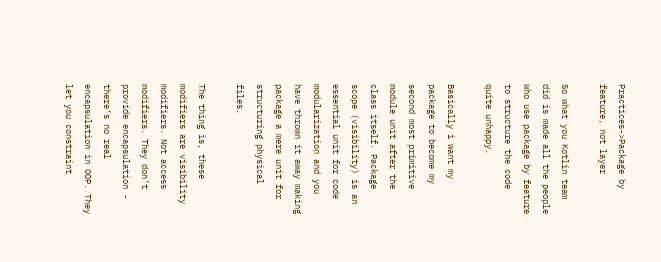Practices->Package by feature, not layer

So what you Kotlin team did is made all the people who use package by feature to structure the code quite unhappy.

Basically i want my package to become my second most primitive module unit after the class itself. Package scope (visibility) is an essential unit for code modularization and you have thrown it away making package a mere unit for structuring physical files.

The thing is, these modifiers are visibility modifiers. Not access modifiers. They don’t provide encapsulation - there’s no real encapsulation in OOP. They let you constraint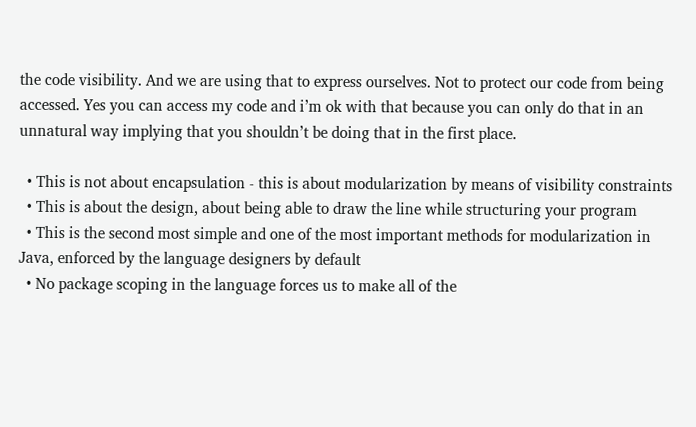the code visibility. And we are using that to express ourselves. Not to protect our code from being accessed. Yes you can access my code and i’m ok with that because you can only do that in an unnatural way implying that you shouldn’t be doing that in the first place.

  • This is not about encapsulation - this is about modularization by means of visibility constraints
  • This is about the design, about being able to draw the line while structuring your program
  • This is the second most simple and one of the most important methods for modularization in Java, enforced by the language designers by default
  • No package scoping in the language forces us to make all of the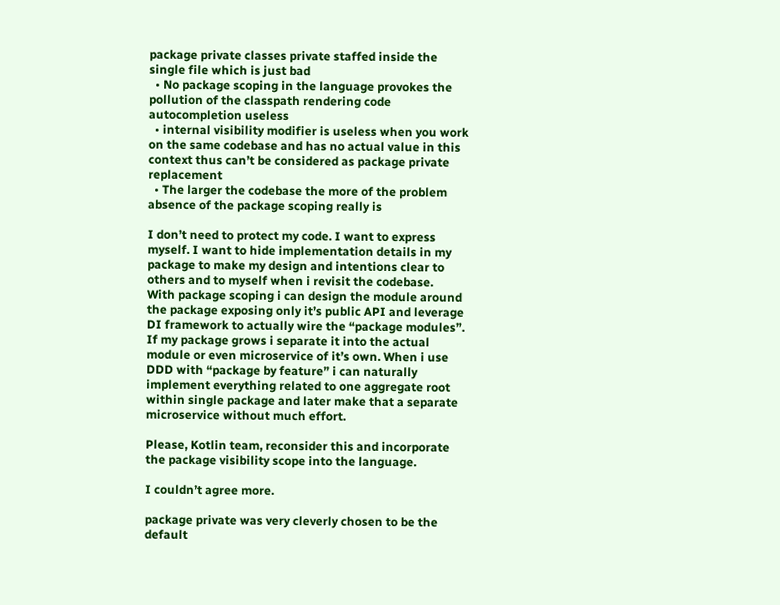package private classes private staffed inside the single file which is just bad
  • No package scoping in the language provokes the pollution of the classpath rendering code autocompletion useless
  • internal visibility modifier is useless when you work on the same codebase and has no actual value in this context thus can’t be considered as package private replacement
  • The larger the codebase the more of the problem absence of the package scoping really is

I don’t need to protect my code. I want to express myself. I want to hide implementation details in my package to make my design and intentions clear to others and to myself when i revisit the codebase.
With package scoping i can design the module around the package exposing only it’s public API and leverage DI framework to actually wire the “package modules”. If my package grows i separate it into the actual module or even microservice of it’s own. When i use DDD with “package by feature” i can naturally implement everything related to one aggregate root within single package and later make that a separate microservice without much effort.

Please, Kotlin team, reconsider this and incorporate the package visibility scope into the language.

I couldn’t agree more.

package private was very cleverly chosen to be the default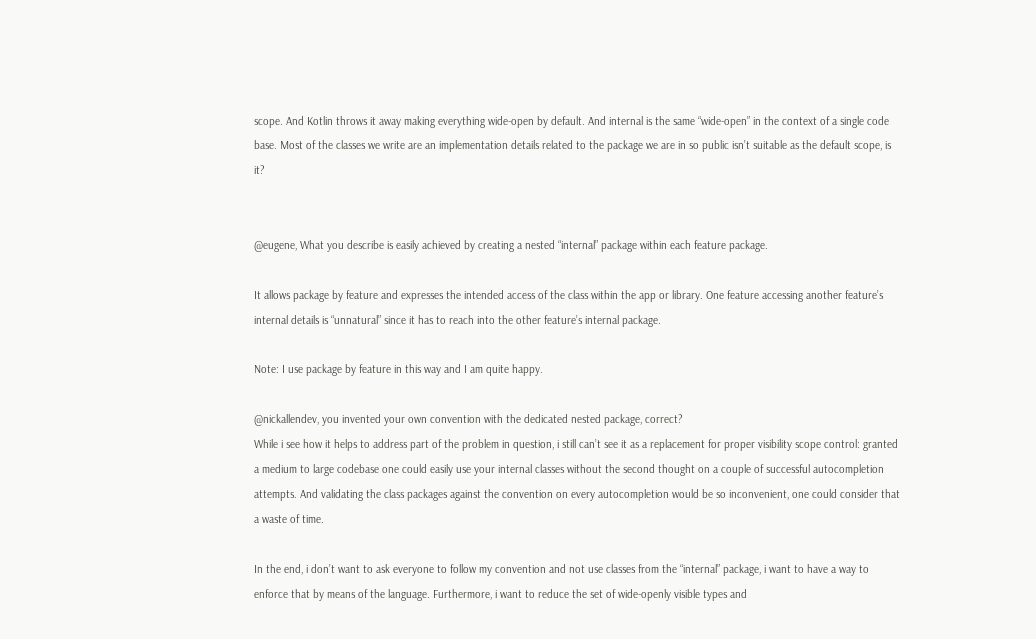scope. And Kotlin throws it away making everything wide-open by default. And internal is the same “wide-open” in the context of a single code base. Most of the classes we write are an implementation details related to the package we are in so public isn’t suitable as the default scope, is it?


@eugene, What you describe is easily achieved by creating a nested “internal” package within each feature package.

It allows package by feature and expresses the intended access of the class within the app or library. One feature accessing another feature’s internal details is “unnatural” since it has to reach into the other feature’s internal package.

Note: I use package by feature in this way and I am quite happy.

@nickallendev, you invented your own convention with the dedicated nested package, correct?
While i see how it helps to address part of the problem in question, i still can’t see it as a replacement for proper visibility scope control: granted a medium to large codebase one could easily use your internal classes without the second thought on a couple of successful autocompletion attempts. And validating the class packages against the convention on every autocompletion would be so inconvenient, one could consider that a waste of time.

In the end, i don’t want to ask everyone to follow my convention and not use classes from the “internal” package, i want to have a way to enforce that by means of the language. Furthermore, i want to reduce the set of wide-openly visible types and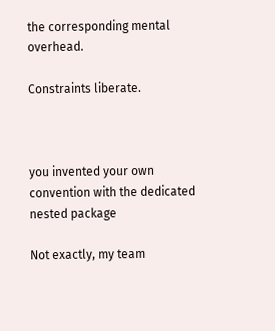the corresponding mental overhead.

Constraints liberate.



you invented your own convention with the dedicated nested package

Not exactly, my team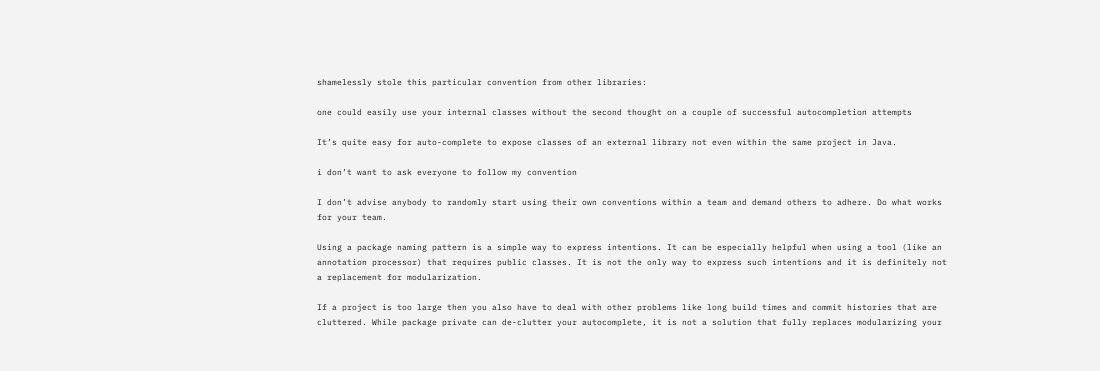shamelessly stole this particular convention from other libraries:

one could easily use your internal classes without the second thought on a couple of successful autocompletion attempts

It’s quite easy for auto-complete to expose classes of an external library not even within the same project in Java.

i don’t want to ask everyone to follow my convention

I don’t advise anybody to randomly start using their own conventions within a team and demand others to adhere. Do what works for your team.

Using a package naming pattern is a simple way to express intentions. It can be especially helpful when using a tool (like an annotation processor) that requires public classes. It is not the only way to express such intentions and it is definitely not a replacement for modularization.

If a project is too large then you also have to deal with other problems like long build times and commit histories that are cluttered. While package private can de-clutter your autocomplete, it is not a solution that fully replaces modularizing your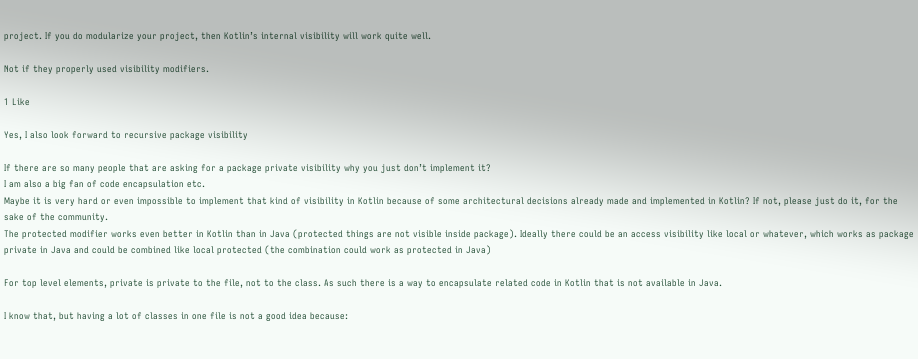project. If you do modularize your project, then Kotlin’s internal visibility will work quite well.

Not if they properly used visibility modifiers.

1 Like

Yes, I also look forward to recursive package visibility

If there are so many people that are asking for a package private visibility why you just don’t implement it?
I am also a big fan of code encapsulation etc.
Maybe it is very hard or even impossible to implement that kind of visibility in Kotlin because of some architectural decisions already made and implemented in Kotlin? If not, please just do it, for the sake of the community.
The protected modifier works even better in Kotlin than in Java (protected things are not visible inside package). Ideally there could be an access visibility like local or whatever, which works as package private in Java and could be combined like local protected (the combination could work as protected in Java)

For top level elements, private is private to the file, not to the class. As such there is a way to encapsulate related code in Kotlin that is not available in Java.

I know that, but having a lot of classes in one file is not a good idea because: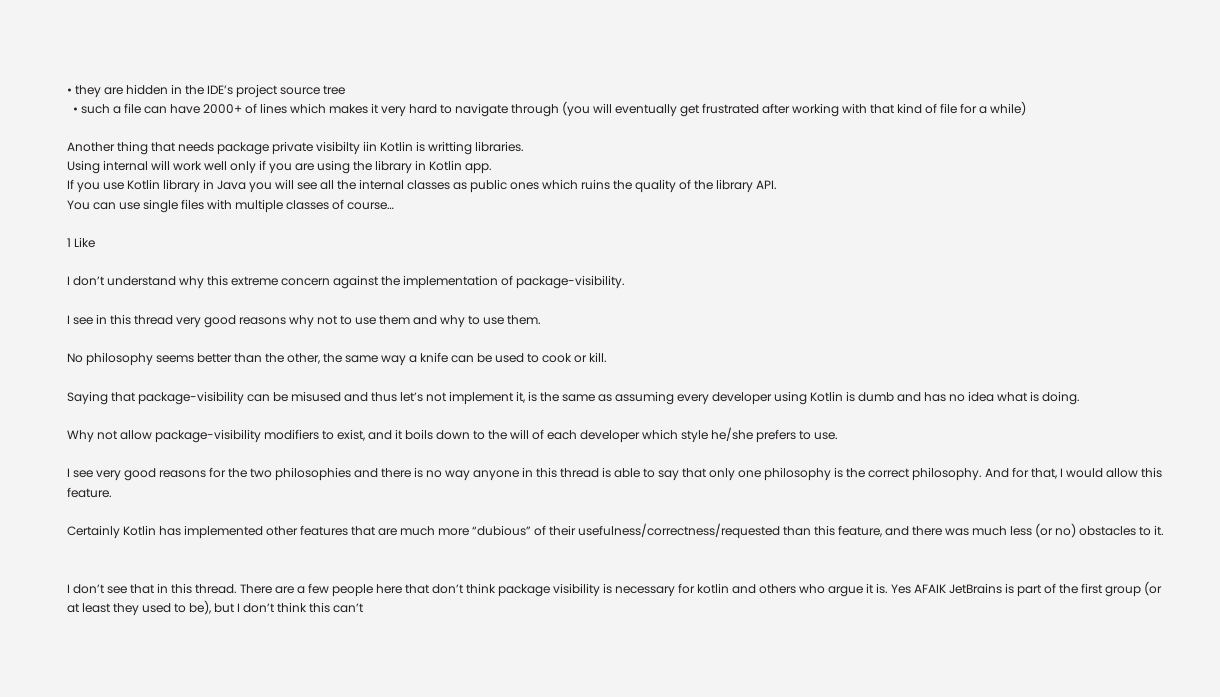• they are hidden in the IDE’s project source tree
  • such a file can have 2000+ of lines which makes it very hard to navigate through (you will eventually get frustrated after working with that kind of file for a while)

Another thing that needs package private visibilty iin Kotlin is writting libraries.
Using internal will work well only if you are using the library in Kotlin app.
If you use Kotlin library in Java you will see all the internal classes as public ones which ruins the quality of the library API.
You can use single files with multiple classes of course…

1 Like

I don’t understand why this extreme concern against the implementation of package-visibility.

I see in this thread very good reasons why not to use them and why to use them.

No philosophy seems better than the other, the same way a knife can be used to cook or kill.

Saying that package-visibility can be misused and thus let’s not implement it, is the same as assuming every developer using Kotlin is dumb and has no idea what is doing.

Why not allow package-visibility modifiers to exist, and it boils down to the will of each developer which style he/she prefers to use.

I see very good reasons for the two philosophies and there is no way anyone in this thread is able to say that only one philosophy is the correct philosophy. And for that, I would allow this feature.

Certainly Kotlin has implemented other features that are much more “dubious” of their usefulness/correctness/requested than this feature, and there was much less (or no) obstacles to it.


I don’t see that in this thread. There are a few people here that don’t think package visibility is necessary for kotlin and others who argue it is. Yes AFAIK JetBrains is part of the first group (or at least they used to be), but I don’t think this can’t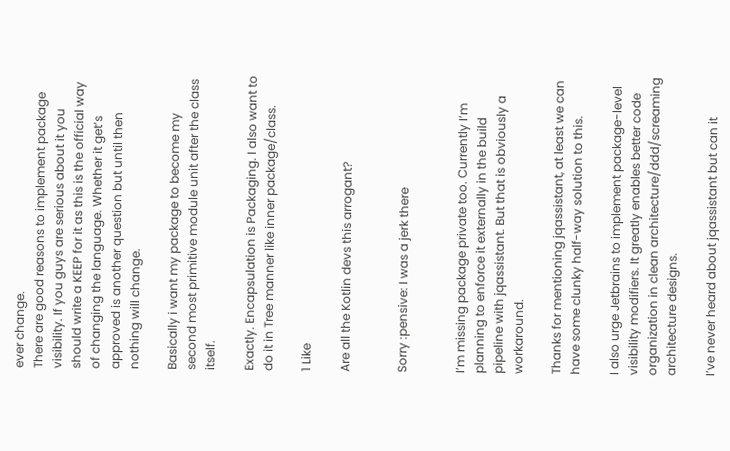ever change.
There are good reasons to implement package visibility. If you guys are serious about it you should write a KEEP for it as this is the official way of changing the language. Whether it get’s approved is another question but until then nothing will change.

Basically i want my package to become my second most primitive module unit after the class itself.

Exactly. Encapsulation is Packaging. I also want to do it in Tree manner like inner package/class.

1 Like

Are all the Kotlin devs this arrogant?


Sorry :pensive: I was a jerk there


I’m missing package private too. Currently I’m planning to enforce it externally in the build pipeline with jqassistant. But that is obviously a workaround.

Thanks for mentioning jqassistant, at least we can have some clunky half-way solution to this.

I also urge Jetbrains to implement package-level visibility modifiers. It greatly enables better code organization in clean architecture/ddd/screaming architecture designs.

I’ve never heard about jqassistant but can it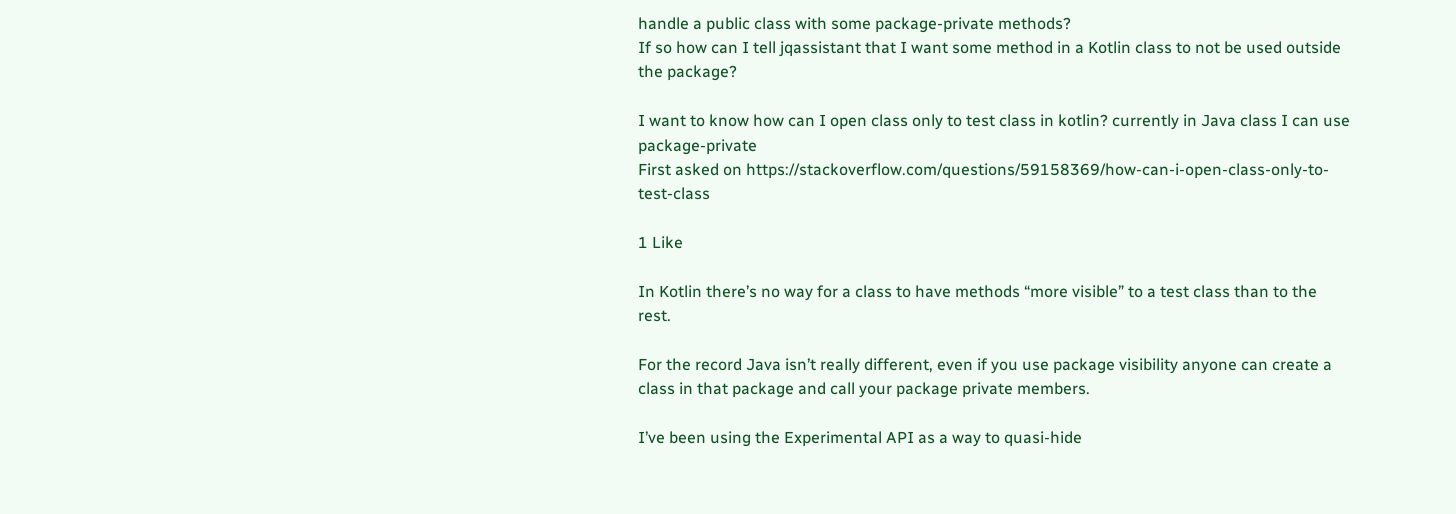handle a public class with some package-private methods?
If so how can I tell jqassistant that I want some method in a Kotlin class to not be used outside the package?

I want to know how can I open class only to test class in kotlin? currently in Java class I can use package-private
First asked on https://stackoverflow.com/questions/59158369/how-can-i-open-class-only-to-test-class

1 Like

In Kotlin there’s no way for a class to have methods “more visible” to a test class than to the rest.

For the record Java isn’t really different, even if you use package visibility anyone can create a class in that package and call your package private members.

I’ve been using the Experimental API as a way to quasi-hide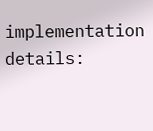implementation details: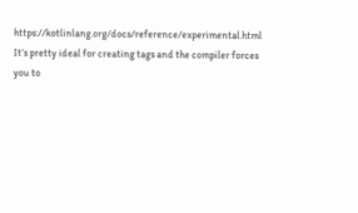https://kotlinlang.org/docs/reference/experimental.html
It’s pretty ideal for creating tags and the compiler forces you to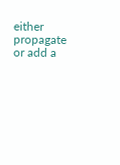either propagate or add a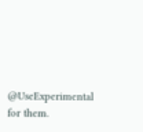@UseExperimental for them.